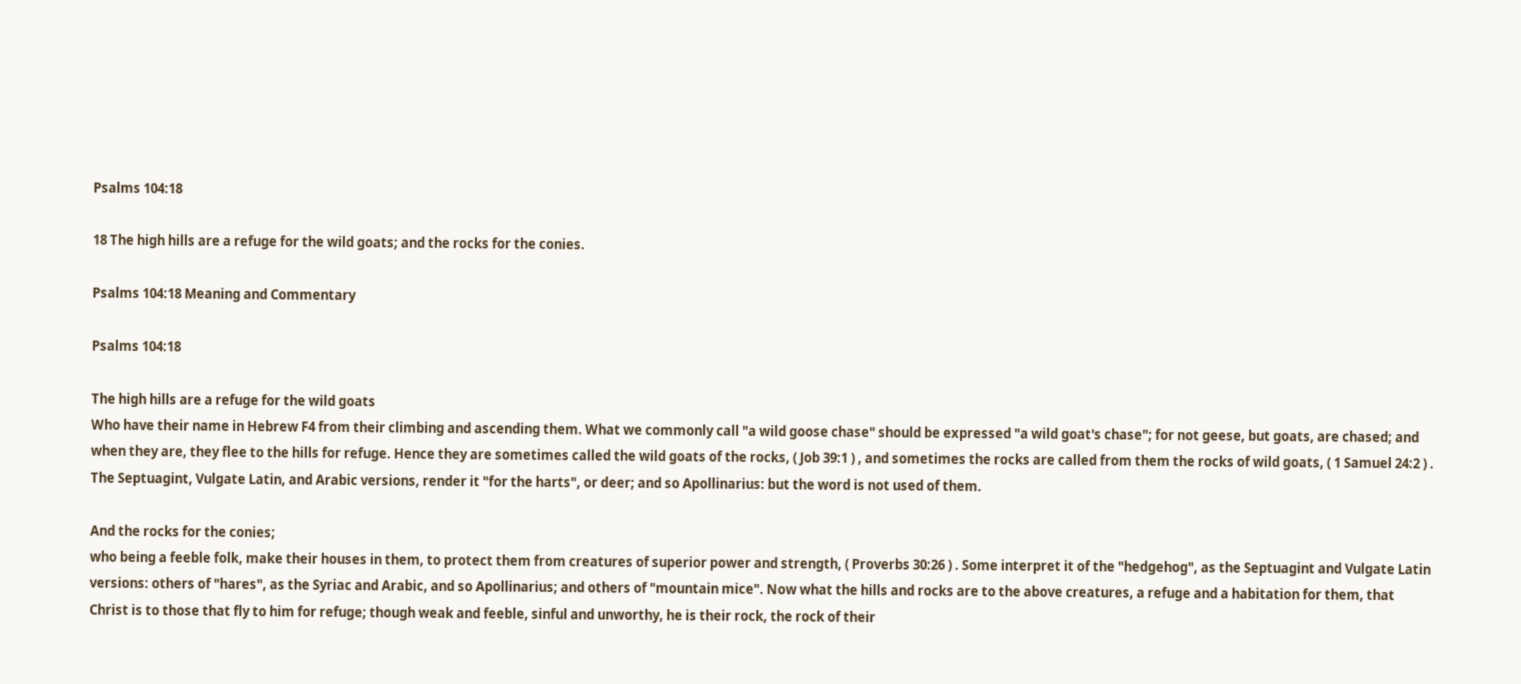Psalms 104:18

18 The high hills are a refuge for the wild goats; and the rocks for the conies.

Psalms 104:18 Meaning and Commentary

Psalms 104:18

The high hills are a refuge for the wild goats
Who have their name in Hebrew F4 from their climbing and ascending them. What we commonly call "a wild goose chase" should be expressed "a wild goat's chase"; for not geese, but goats, are chased; and when they are, they flee to the hills for refuge. Hence they are sometimes called the wild goats of the rocks, ( Job 39:1 ) , and sometimes the rocks are called from them the rocks of wild goats, ( 1 Samuel 24:2 ) . The Septuagint, Vulgate Latin, and Arabic versions, render it "for the harts", or deer; and so Apollinarius: but the word is not used of them.

And the rocks for the conies;
who being a feeble folk, make their houses in them, to protect them from creatures of superior power and strength, ( Proverbs 30:26 ) . Some interpret it of the "hedgehog", as the Septuagint and Vulgate Latin versions: others of "hares", as the Syriac and Arabic, and so Apollinarius; and others of "mountain mice". Now what the hills and rocks are to the above creatures, a refuge and a habitation for them, that Christ is to those that fly to him for refuge; though weak and feeble, sinful and unworthy, he is their rock, the rock of their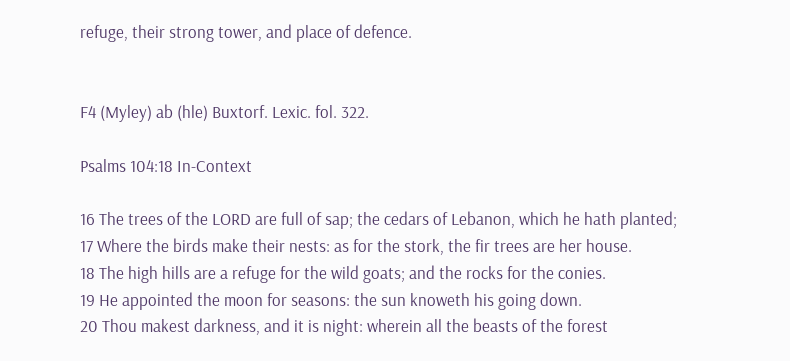refuge, their strong tower, and place of defence.


F4 (Myley) ab (hle) Buxtorf. Lexic. fol. 322.

Psalms 104:18 In-Context

16 The trees of the LORD are full of sap; the cedars of Lebanon, which he hath planted;
17 Where the birds make their nests: as for the stork, the fir trees are her house.
18 The high hills are a refuge for the wild goats; and the rocks for the conies.
19 He appointed the moon for seasons: the sun knoweth his going down.
20 Thou makest darkness, and it is night: wherein all the beasts of the forest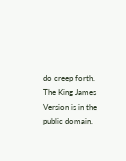do creep forth.
The King James Version is in the public domain.